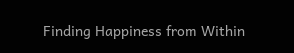Finding Happiness from Within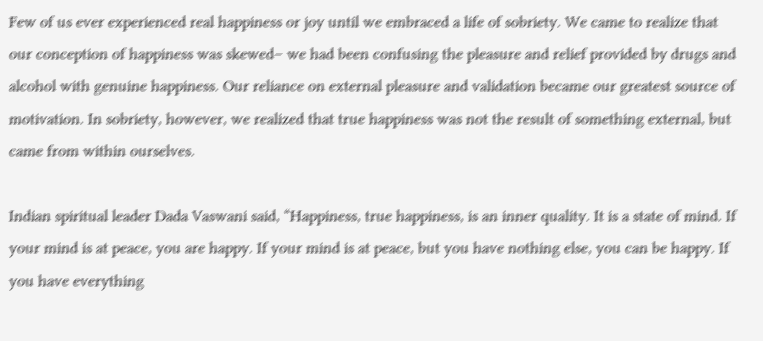Few of us ever experienced real happiness or joy until we embraced a life of sobriety. We came to realize that our conception of happiness was skewed– we had been confusing the pleasure and relief provided by drugs and alcohol with genuine happiness. Our reliance on external pleasure and validation became our greatest source of motivation. In sobriety, however, we realized that true happiness was not the result of something external, but came from within ourselves.

Indian spiritual leader Dada Vaswani said, “Happiness, true happiness, is an inner quality. It is a state of mind. If your mind is at peace, you are happy. If your mind is at peace, but you have nothing else, you can be happy. If you have everything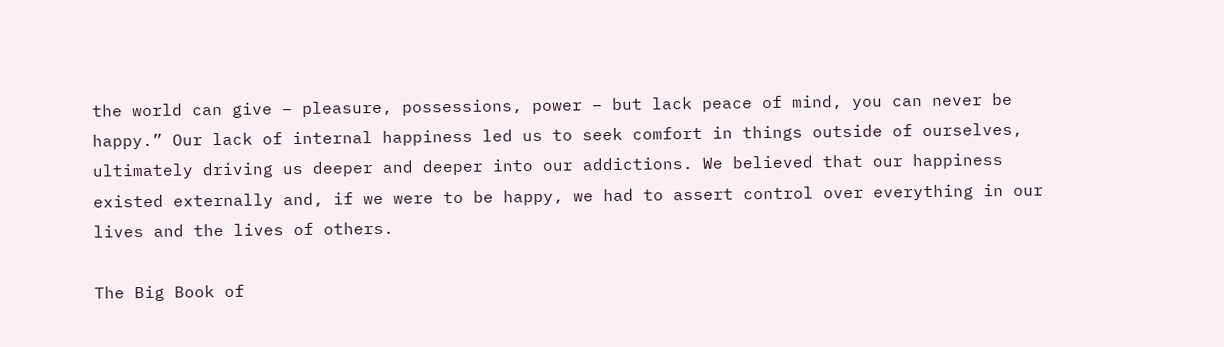the world can give – pleasure, possessions, power – but lack peace of mind, you can never be happy.” Our lack of internal happiness led us to seek comfort in things outside of ourselves, ultimately driving us deeper and deeper into our addictions. We believed that our happiness existed externally and, if we were to be happy, we had to assert control over everything in our lives and the lives of others.

The Big Book of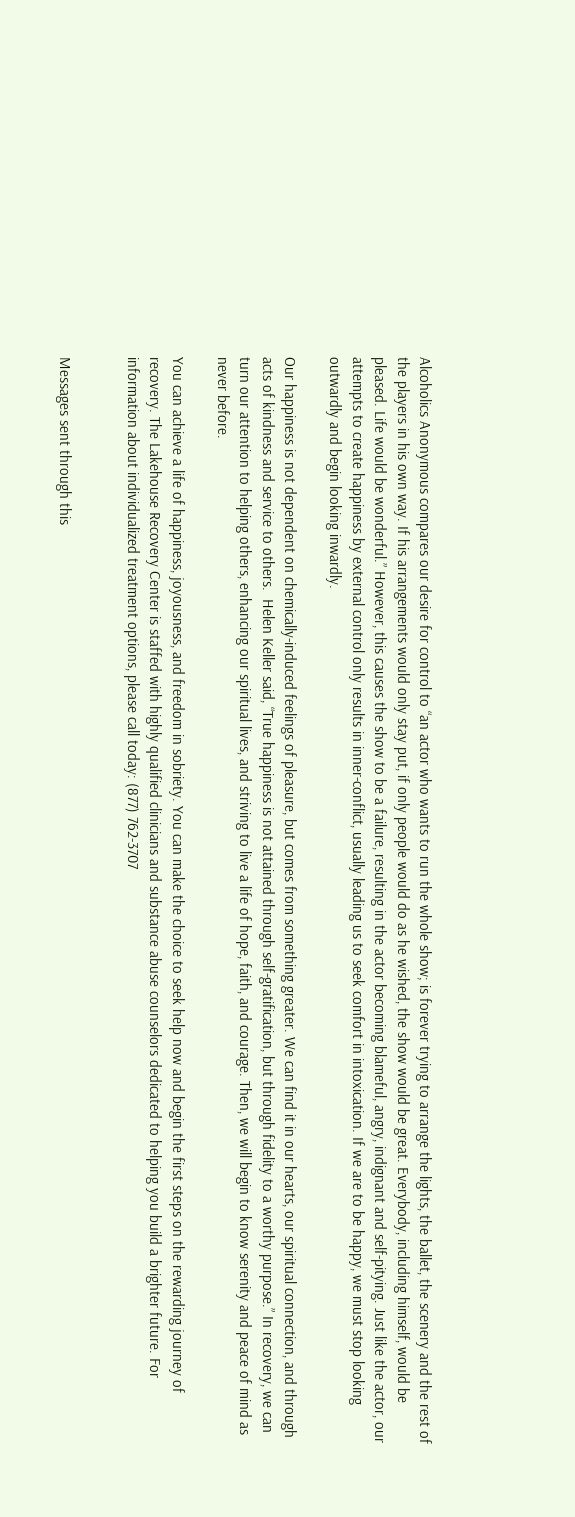Alcoholics Anonymous compares our desire for control to “an actor who wants to run the whole show; is forever trying to arrange the lights, the ballet, the scenery and the rest of the players in his own way. If his arrangements would only stay put, if only people would do as he wished, the show would be great. Everybody, including himself, would be pleased. Life would be wonderful.” However, this causes the show to be a failure, resulting in the actor becoming blameful, angry, indignant and self-pitying. Just like the actor, our attempts to create happiness by external control only results in inner-conflict, usually leading us to seek comfort in intoxication. If we are to be happy, we must stop looking outwardly and begin looking inwardly.

Our happiness is not dependent on chemically-induced feelings of pleasure, but comes from something greater. We can find it in our hearts, our spiritual connection, and through acts of kindness and service to others.  Helen Keller said, “True happiness is not attained through self-gratification, but through fidelity to a worthy purpose.” In recovery, we can turn our attention to helping others, enhancing our spiritual lives, and striving to live a life of hope, faith, and courage. Then, we will begin to know serenity and peace of mind as never before.

You can achieve a life of happiness, joyousness, and freedom in sobriety. You can make the choice to seek help now and begin the first steps on the rewarding journey of recovery. The Lakehouse Recovery Center is staffed with highly qualified clinicians and substance abuse counselors dedicated to helping you build a brighter future. For information about individualized treatment options, please call today: (877) 762-3707


Messages sent through this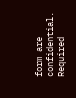form are confidential. Required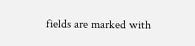fields are marked with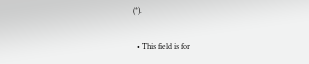(*).

  • This field is for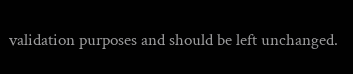validation purposes and should be left unchanged.